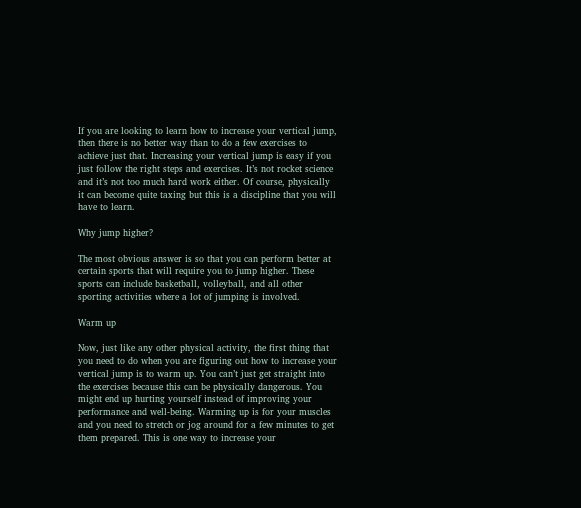If you are looking to learn how to increase your vertical jump, then there is no better way than to do a few exercises to achieve just that. Increasing your vertical jump is easy if you just follow the right steps and exercises. It’s not rocket science and it’s not too much hard work either. Of course, physically it can become quite taxing but this is a discipline that you will have to learn.

Why jump higher?

The most obvious answer is so that you can perform better at certain sports that will require you to jump higher. These sports can include basketball, volleyball, and all other sporting activities where a lot of jumping is involved.

Warm up

Now, just like any other physical activity, the first thing that you need to do when you are figuring out how to increase your vertical jump is to warm up. You can’t just get straight into the exercises because this can be physically dangerous. You might end up hurting yourself instead of improving your performance and well-being. Warming up is for your muscles and you need to stretch or jog around for a few minutes to get them prepared. This is one way to increase your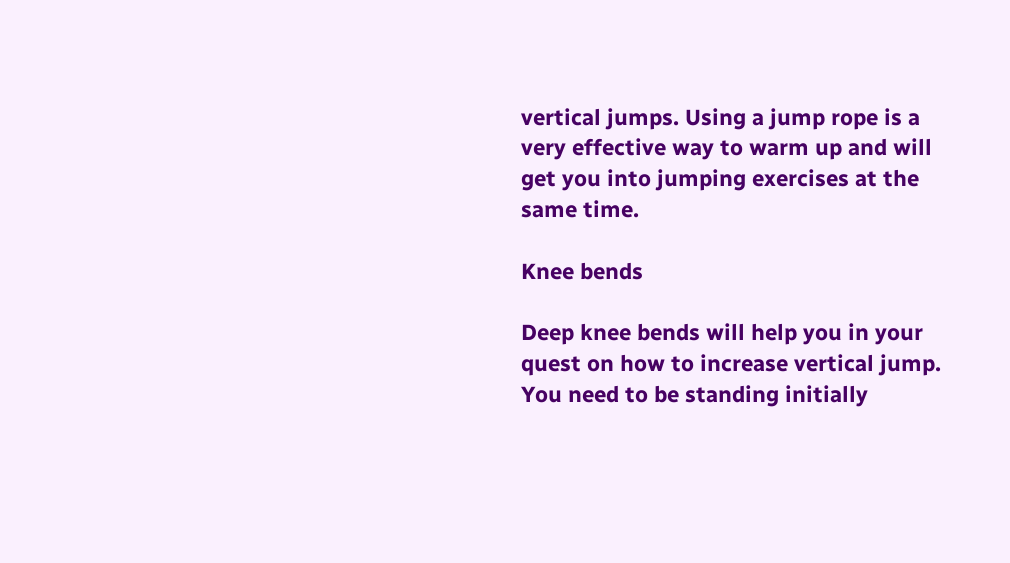vertical jumps. Using a jump rope is a very effective way to warm up and will get you into jumping exercises at the same time.

Knee bends

Deep knee bends will help you in your quest on how to increase vertical jump. You need to be standing initially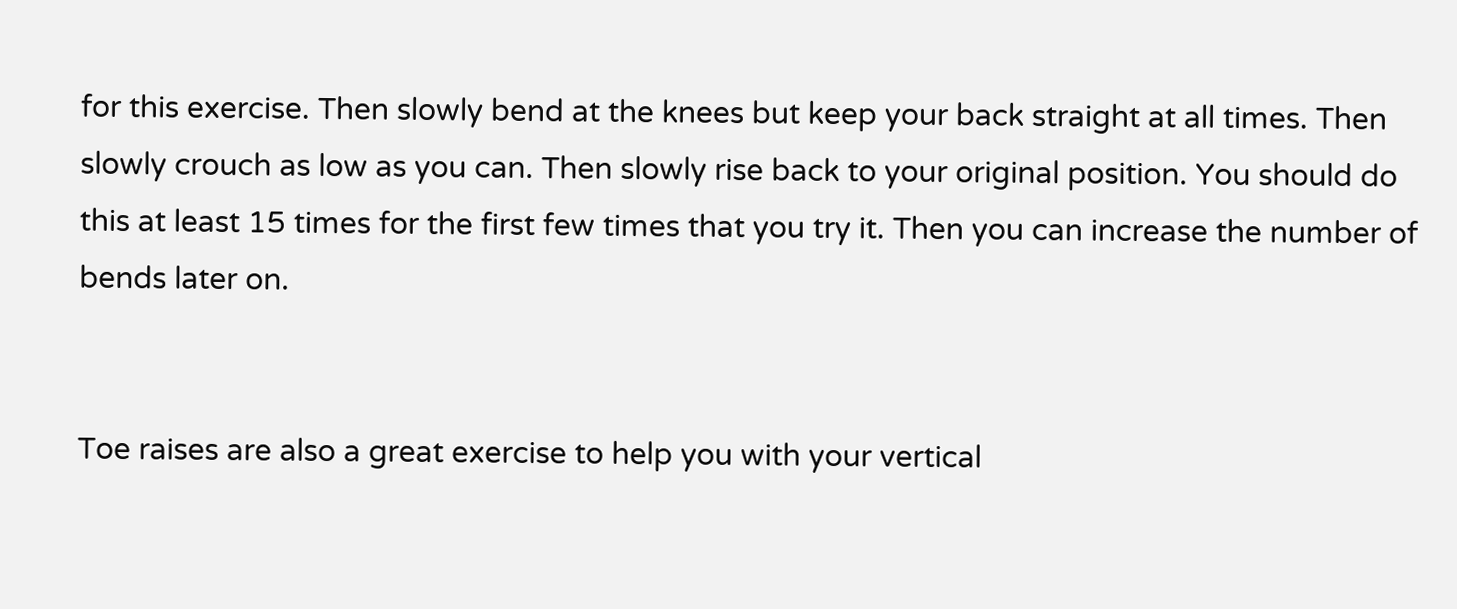for this exercise. Then slowly bend at the knees but keep your back straight at all times. Then slowly crouch as low as you can. Then slowly rise back to your original position. You should do this at least 15 times for the first few times that you try it. Then you can increase the number of bends later on.


Toe raises are also a great exercise to help you with your vertical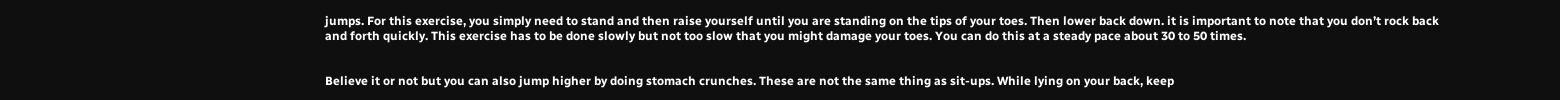jumps. For this exercise, you simply need to stand and then raise yourself until you are standing on the tips of your toes. Then lower back down. it is important to note that you don’t rock back and forth quickly. This exercise has to be done slowly but not too slow that you might damage your toes. You can do this at a steady pace about 30 to 50 times.


Believe it or not but you can also jump higher by doing stomach crunches. These are not the same thing as sit-ups. While lying on your back, keep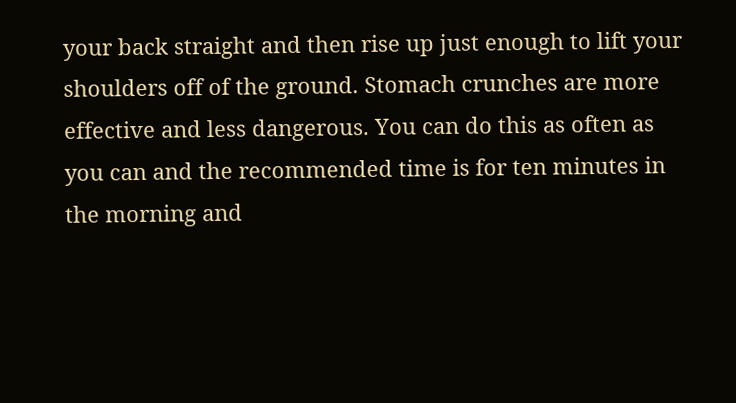your back straight and then rise up just enough to lift your shoulders off of the ground. Stomach crunches are more effective and less dangerous. You can do this as often as you can and the recommended time is for ten minutes in the morning and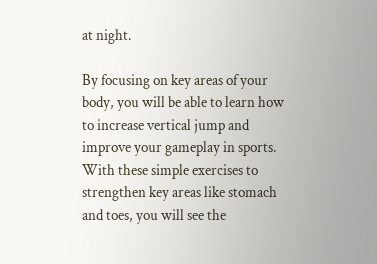at night.

By focusing on key areas of your body, you will be able to learn how to increase vertical jump and improve your gameplay in sports. With these simple exercises to strengthen key areas like stomach and toes, you will see the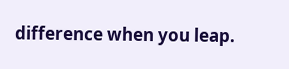difference when you leap.